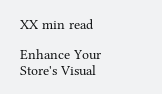XX min read

Enhance Your Store's Visual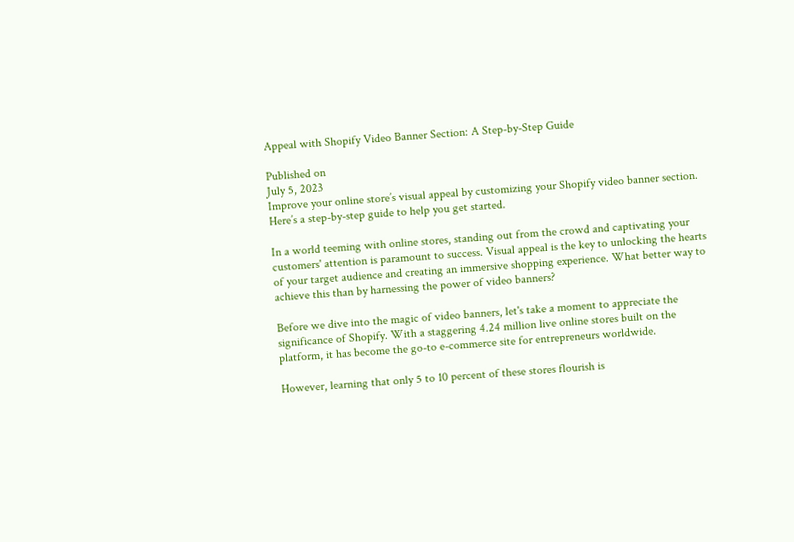Appeal with Shopify Video Banner Section: A Step-by-Step Guide

Published on
July 5, 2023
Improve your online store’s visual appeal by customizing your Shopify video banner section. Here’s a step-by-step guide to help you get started.

In a world teeming with online stores, standing out from the crowd and captivating your customers' attention is paramount to success. Visual appeal is the key to unlocking the hearts of your target audience and creating an immersive shopping experience. What better way to achieve this than by harnessing the power of video banners?

Before we dive into the magic of video banners, let's take a moment to appreciate the significance of Shopify. With a staggering 4.24 million live online stores built on the platform, it has become the go-to e-commerce site for entrepreneurs worldwide.

However, learning that only 5 to 10 percent of these stores flourish is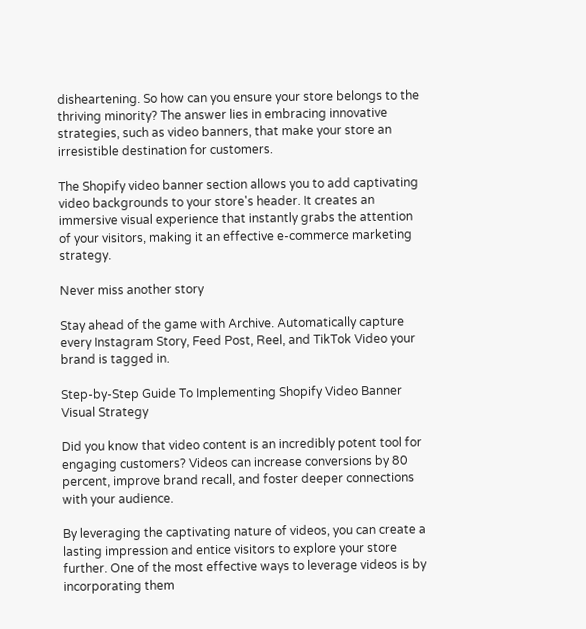disheartening. So how can you ensure your store belongs to the thriving minority? The answer lies in embracing innovative strategies, such as video banners, that make your store an irresistible destination for customers.

The Shopify video banner section allows you to add captivating video backgrounds to your store's header. It creates an immersive visual experience that instantly grabs the attention of your visitors, making it an effective e-commerce marketing strategy.

Never miss another story

Stay ahead of the game with Archive. Automatically capture every Instagram Story, Feed Post, Reel, and TikTok Video your brand is tagged in.

Step-by-Step Guide To Implementing Shopify Video Banner Visual Strategy

Did you know that video content is an incredibly potent tool for engaging customers? Videos can increase conversions by 80 percent, improve brand recall, and foster deeper connections with your audience.

By leveraging the captivating nature of videos, you can create a lasting impression and entice visitors to explore your store further. One of the most effective ways to leverage videos is by incorporating them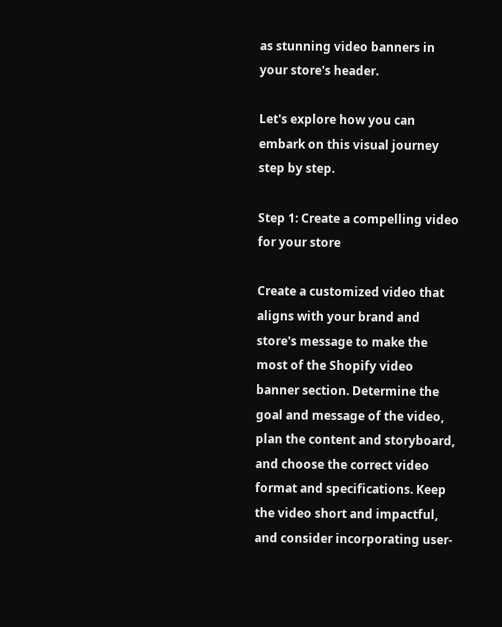as stunning video banners in your store's header.

Let's explore how you can embark on this visual journey step by step.

Step 1: Create a compelling video for your store

Create a customized video that aligns with your brand and store's message to make the most of the Shopify video banner section. Determine the goal and message of the video, plan the content and storyboard, and choose the correct video format and specifications. Keep the video short and impactful, and consider incorporating user-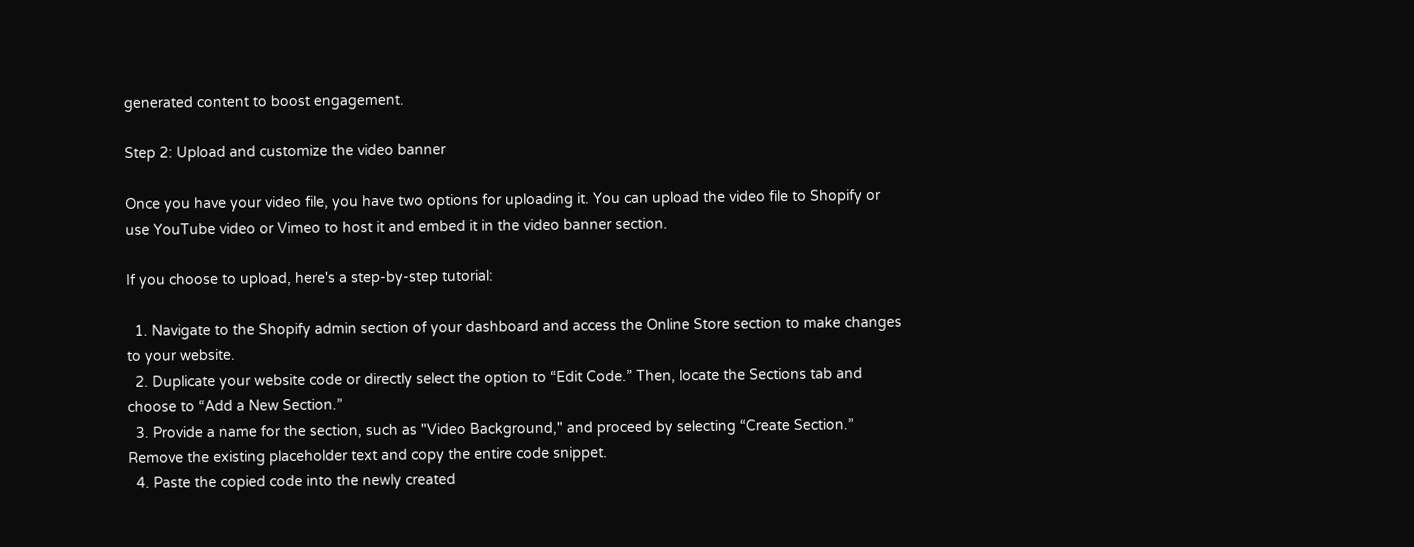generated content to boost engagement.

Step 2: Upload and customize the video banner

Once you have your video file, you have two options for uploading it. You can upload the video file to Shopify or use YouTube video or Vimeo to host it and embed it in the video banner section.

If you choose to upload, here's a step-by-step tutorial:

  1. Navigate to the Shopify admin section of your dashboard and access the Online Store section to make changes to your website.
  2. Duplicate your website code or directly select the option to “Edit Code.” Then, locate the Sections tab and choose to “Add a New Section.”
  3. Provide a name for the section, such as "Video Background," and proceed by selecting “Create Section.” Remove the existing placeholder text and copy the entire code snippet.
  4. Paste the copied code into the newly created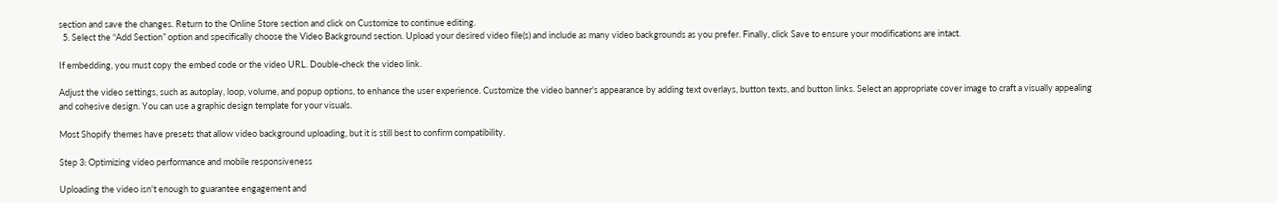section and save the changes. Return to the Online Store section and click on Customize to continue editing.
  5. Select the “Add Section” option and specifically choose the Video Background section. Upload your desired video file(s) and include as many video backgrounds as you prefer. Finally, click Save to ensure your modifications are intact.

If embedding, you must copy the embed code or the video URL. Double-check the video link.

Adjust the video settings, such as autoplay, loop, volume, and popup options, to enhance the user experience. Customize the video banner's appearance by adding text overlays, button texts, and button links. Select an appropriate cover image to craft a visually appealing and cohesive design. You can use a graphic design template for your visuals.

Most Shopify themes have presets that allow video background uploading, but it is still best to confirm compatibility.

Step 3: Optimizing video performance and mobile responsiveness

Uploading the video isn't enough to guarantee engagement and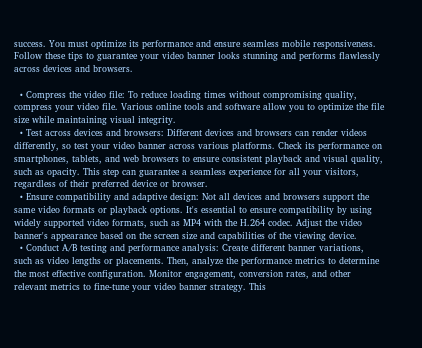success. You must optimize its performance and ensure seamless mobile responsiveness. Follow these tips to guarantee your video banner looks stunning and performs flawlessly across devices and browsers.

  • Compress the video file: To reduce loading times without compromising quality, compress your video file. Various online tools and software allow you to optimize the file size while maintaining visual integrity.
  • Test across devices and browsers: Different devices and browsers can render videos differently, so test your video banner across various platforms. Check its performance on smartphones, tablets, and web browsers to ensure consistent playback and visual quality, such as opacity. This step can guarantee a seamless experience for all your visitors, regardless of their preferred device or browser.
  • Ensure compatibility and adaptive design: Not all devices and browsers support the same video formats or playback options. It's essential to ensure compatibility by using widely supported video formats, such as MP4 with the H.264 codec. Adjust the video banner's appearance based on the screen size and capabilities of the viewing device.
  • Conduct A/B testing and performance analysis: Create different banner variations, such as video lengths or placements. Then, analyze the performance metrics to determine the most effective configuration. Monitor engagement, conversion rates, and other relevant metrics to fine-tune your video banner strategy. This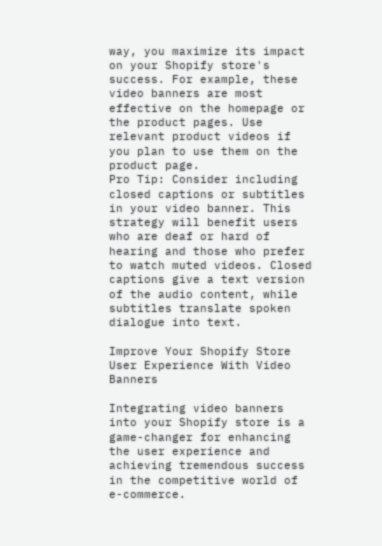way, you maximize its impact on your Shopify store's success. For example, these video banners are most effective on the homepage or the product pages. Use relevant product videos if you plan to use them on the product page.
Pro Tip: Consider including closed captions or subtitles in your video banner. This strategy will benefit users who are deaf or hard of hearing and those who prefer to watch muted videos. Closed captions give a text version of the audio content, while subtitles translate spoken dialogue into text.

Improve Your Shopify Store User Experience With Video Banners

Integrating video banners into your Shopify store is a game-changer for enhancing the user experience and achieving tremendous success in the competitive world of e-commerce.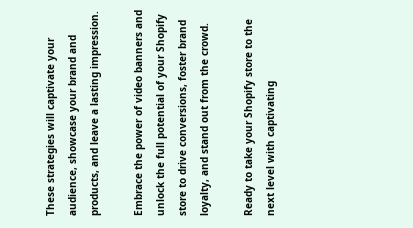These strategies will captivate your audience, showcase your brand and products, and leave a lasting impression.

Embrace the power of video banners and unlock the full potential of your Shopify store to drive conversions, foster brand loyalty, and stand out from the crowd.

Ready to take your Shopify store to the next level with captivating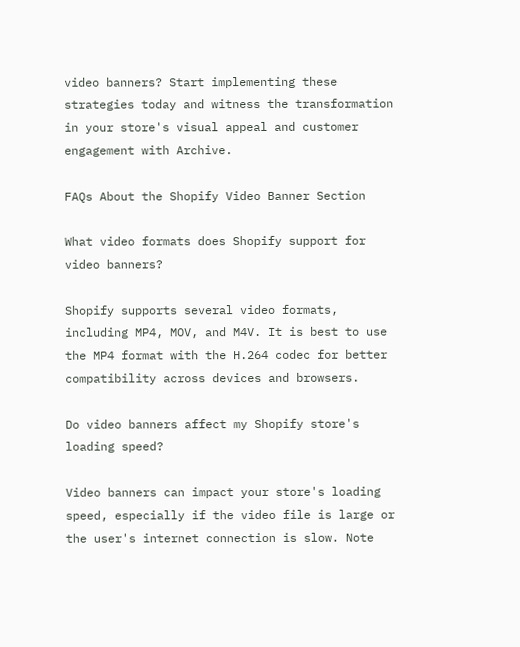video banners? Start implementing these strategies today and witness the transformation in your store's visual appeal and customer engagement with Archive.

FAQs About the Shopify Video Banner Section

What video formats does Shopify support for video banners?

Shopify supports several video formats, including MP4, MOV, and M4V. It is best to use the MP4 format with the H.264 codec for better compatibility across devices and browsers.

Do video banners affect my Shopify store's loading speed?

Video banners can impact your store's loading speed, especially if the video file is large or the user's internet connection is slow. Note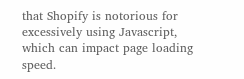that Shopify is notorious for excessively using Javascript, which can impact page loading speed.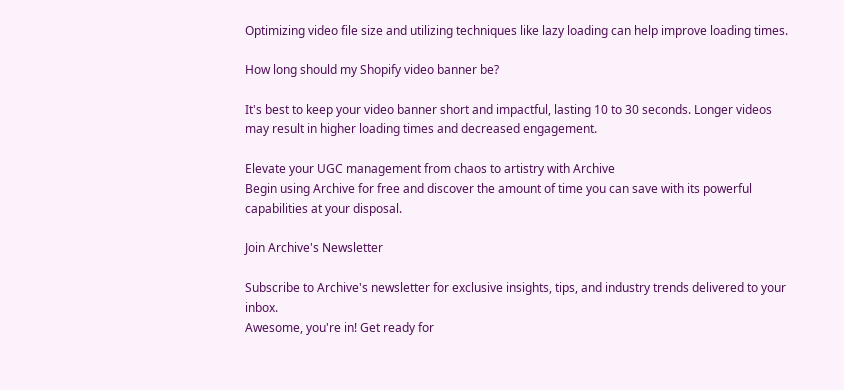Optimizing video file size and utilizing techniques like lazy loading can help improve loading times.

How long should my Shopify video banner be?

It's best to keep your video banner short and impactful, lasting 10 to 30 seconds. Longer videos may result in higher loading times and decreased engagement.

Elevate your UGC management from chaos to artistry with Archive
Begin using Archive for free and discover the amount of time you can save with its powerful capabilities at your disposal.

Join Archive's Newsletter

Subscribe to Archive's newsletter for exclusive insights, tips, and industry trends delivered to your inbox.
Awesome, you're in! Get ready for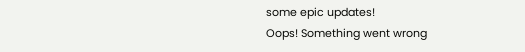some epic updates!
Oops! Something went wrong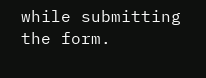while submitting the form.